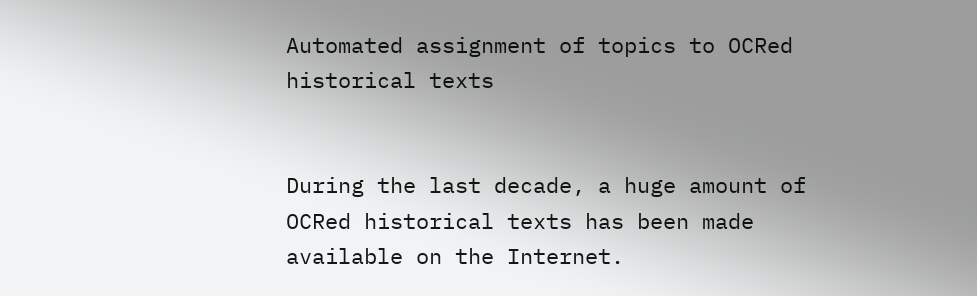Automated assignment of topics to OCRed historical texts


During the last decade, a huge amount of OCRed historical texts has been made available on the Internet.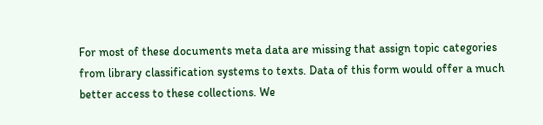For most of these documents meta data are missing that assign topic categories from library classification systems to texts. Data of this form would offer a much better access to these collections. We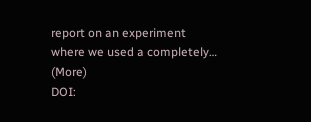report on an experiment where we used a completely… (More)
DOI: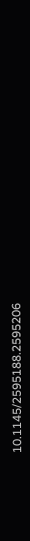10.1145/2595188.2595206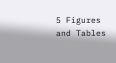5 Figures and Tables